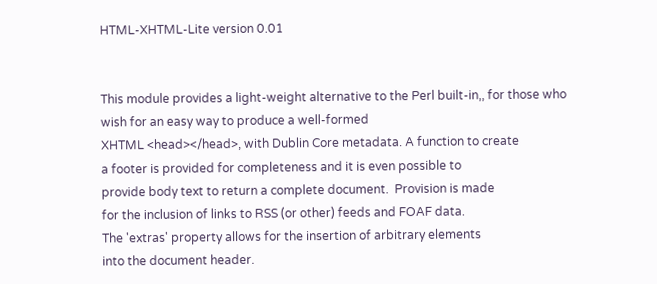HTML-XHTML-Lite version 0.01


This module provides a light-weight alternative to the Perl built-in,, for those who wish for an easy way to produce a well-formed
XHTML <head></head>, with Dublin Core metadata. A function to create
a footer is provided for completeness and it is even possible to
provide body text to return a complete document.  Provision is made
for the inclusion of links to RSS (or other) feeds and FOAF data.
The 'extras' property allows for the insertion of arbitrary elements
into the document header.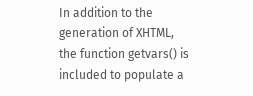In addition to the generation of XHTML, the function getvars() is
included to populate a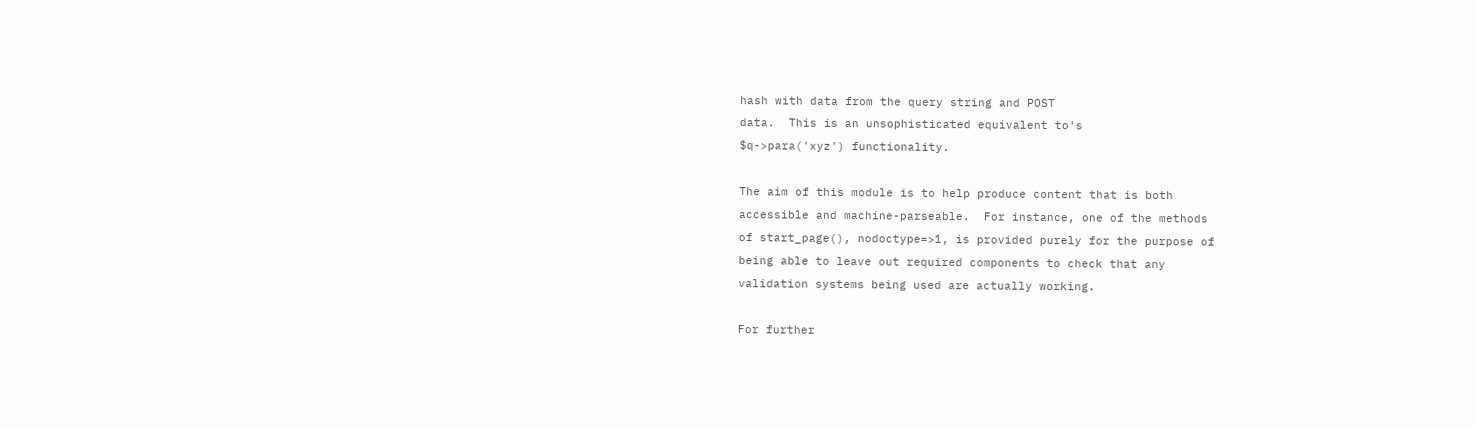hash with data from the query string and POST
data.  This is an unsophisticated equivalent to's
$q->para('xyz') functionality.

The aim of this module is to help produce content that is both
accessible and machine-parseable.  For instance, one of the methods
of start_page(), nodoctype=>1, is provided purely for the purpose of
being able to leave out required components to check that any
validation systems being used are actually working.

For further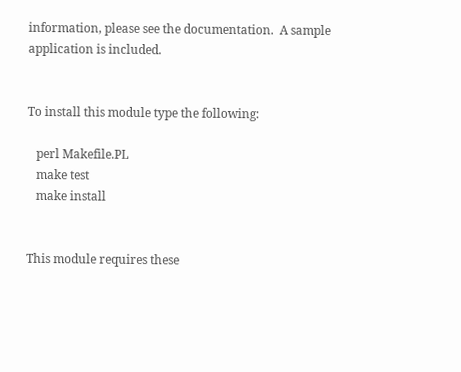information, please see the documentation.  A sample
application is included.


To install this module type the following:

   perl Makefile.PL
   make test
   make install


This module requires these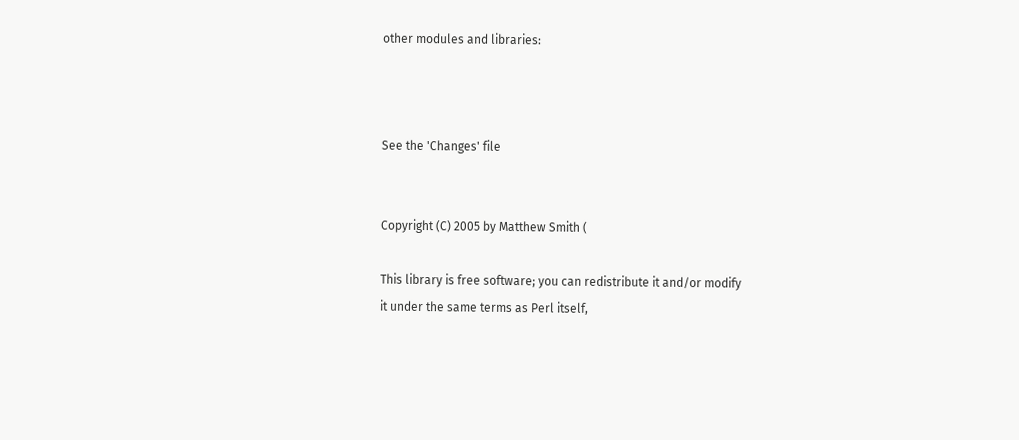other modules and libraries:



See the 'Changes' file


Copyright (C) 2005 by Matthew Smith (

This library is free software; you can redistribute it and/or modify
it under the same terms as Perl itself,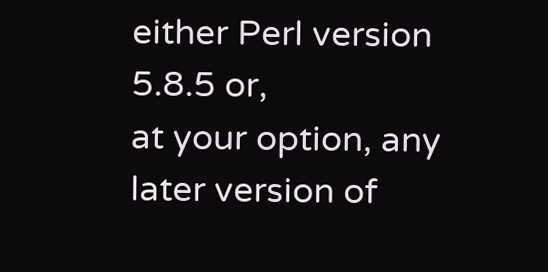either Perl version 5.8.5 or,
at your option, any later version of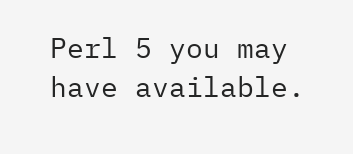Perl 5 you may have available.